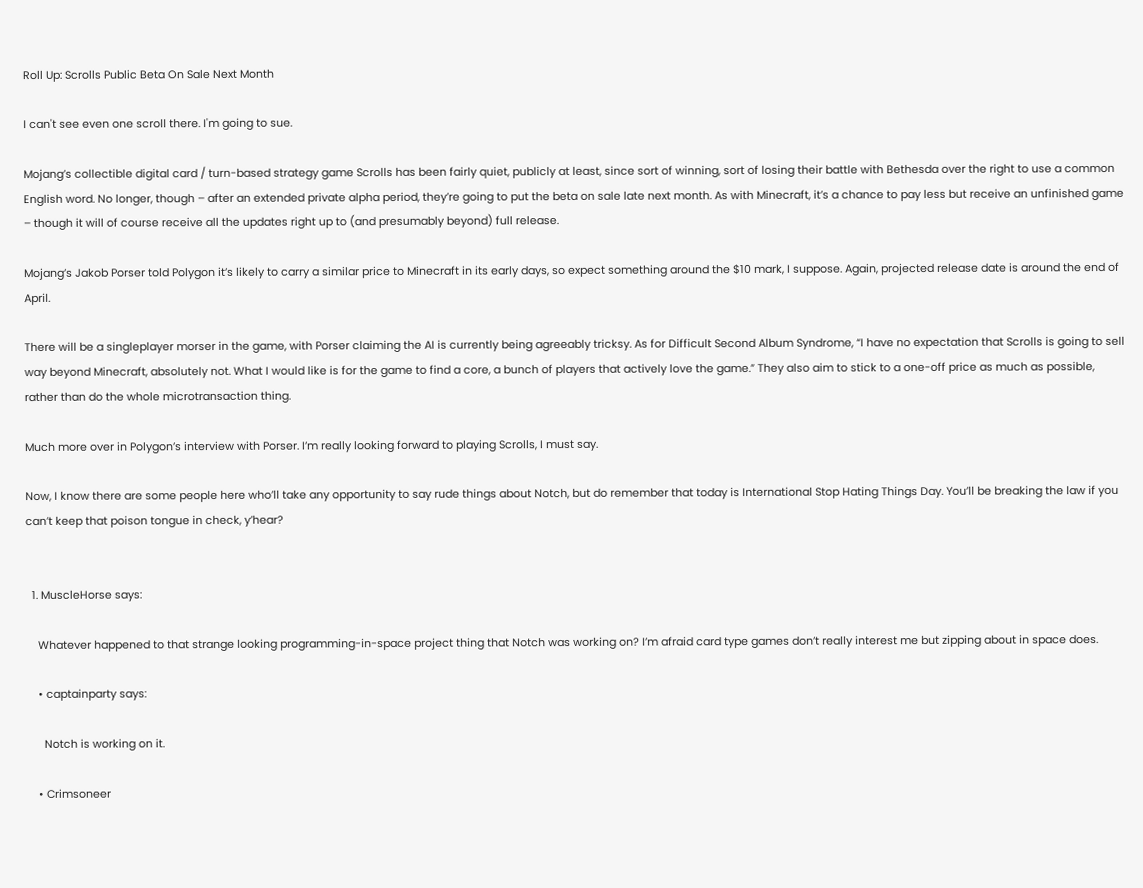Roll Up: Scrolls Public Beta On Sale Next Month

I can't see even one scroll there. I'm going to sue.

Mojang’s collectible digital card / turn-based strategy game Scrolls has been fairly quiet, publicly at least, since sort of winning, sort of losing their battle with Bethesda over the right to use a common English word. No longer, though – after an extended private alpha period, they’re going to put the beta on sale late next month. As with Minecraft, it’s a chance to pay less but receive an unfinished game – though it will of course receive all the updates right up to (and presumably beyond) full release.

Mojang’s Jakob Porser told Polygon it’s likely to carry a similar price to Minecraft in its early days, so expect something around the $10 mark, I suppose. Again, projected release date is around the end of April.

There will be a singleplayer morser in the game, with Porser claiming the AI is currently being agreeably tricksy. As for Difficult Second Album Syndrome, “I have no expectation that Scrolls is going to sell way beyond Minecraft, absolutely not. What I would like is for the game to find a core, a bunch of players that actively love the game.” They also aim to stick to a one-off price as much as possible, rather than do the whole microtransaction thing.

Much more over in Polygon’s interview with Porser. I’m really looking forward to playing Scrolls, I must say.

Now, I know there are some people here who’ll take any opportunity to say rude things about Notch, but do remember that today is International Stop Hating Things Day. You’ll be breaking the law if you can’t keep that poison tongue in check, y’hear?


  1. MuscleHorse says:

    Whatever happened to that strange looking programming-in-space project thing that Notch was working on? I’m afraid card type games don’t really interest me but zipping about in space does.

    • captainparty says:

      Notch is working on it.

    • Crimsoneer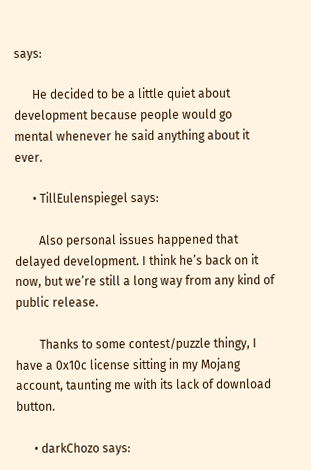says:

      He decided to be a little quiet about development because people would go mental whenever he said anything about it ever.

      • TillEulenspiegel says:

        Also personal issues happened that delayed development. I think he’s back on it now, but we’re still a long way from any kind of public release.

        Thanks to some contest/puzzle thingy, I have a 0x10c license sitting in my Mojang account, taunting me with its lack of download button.

      • darkChozo says: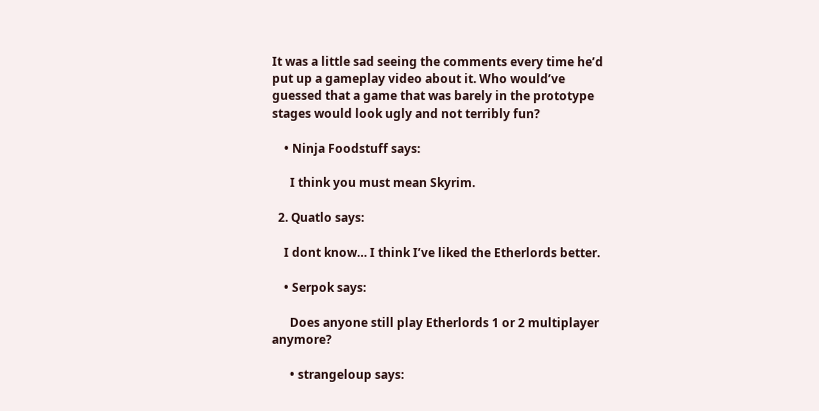It was a little sad seeing the comments every time he’d put up a gameplay video about it. Who would’ve guessed that a game that was barely in the prototype stages would look ugly and not terribly fun?

    • Ninja Foodstuff says:

      I think you must mean Skyrim.

  2. Quatlo says:

    I dont know… I think I’ve liked the Etherlords better.

    • Serpok says:

      Does anyone still play Etherlords 1 or 2 multiplayer anymore?

      • strangeloup says: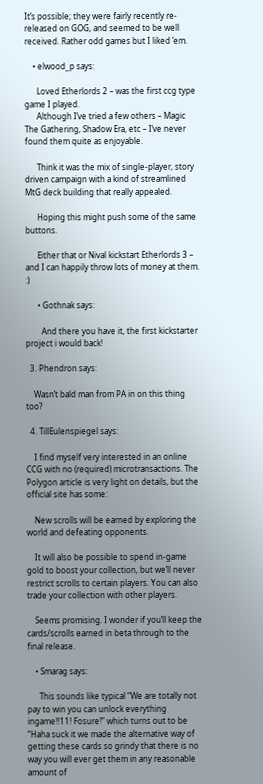It’s possible; they were fairly recently re-released on GOG, and seemed to be well received. Rather odd games but I liked ’em.

    • elwood_p says:

      Loved Etherlords 2 – was the first ccg type game I played.
      Although I’ve tried a few others – Magic The Gathering, Shadow Era, etc – I’ve never found them quite as enjoyable.

      Think it was the mix of single-player, story driven campaign with a kind of streamlined MtG deck building that really appealed.

      Hoping this might push some of the same buttons.

      Either that or Nival kickstart Etherlords 3 – and I can happily throw lots of money at them. :)

      • Gothnak says:

        And there you have it, the first kickstarter project i would back!

  3. Phendron says:

    Wasn’t bald man from PA in on this thing too?

  4. TillEulenspiegel says:

    I find myself very interested in an online CCG with no (required) microtransactions. The Polygon article is very light on details, but the official site has some:

    New scrolls will be earned by exploring the world and defeating opponents.

    It will also be possible to spend in-game gold to boost your collection, but we’ll never restrict scrolls to certain players. You can also trade your collection with other players.

    Seems promising. I wonder if you’ll keep the cards/scrolls earned in beta through to the final release.

    • Smarag says:

      This sounds like typical “We are totally not pay to win you can unlock everything ingame!!11! Fosure!” which turns out to be “Haha suck it we made the alternative way of getting these cards so grindy that there is no way you will ever get them in any reasonable amount of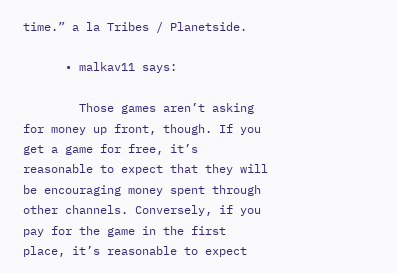time.” a la Tribes / Planetside.

      • malkav11 says:

        Those games aren’t asking for money up front, though. If you get a game for free, it’s reasonable to expect that they will be encouraging money spent through other channels. Conversely, if you pay for the game in the first place, it’s reasonable to expect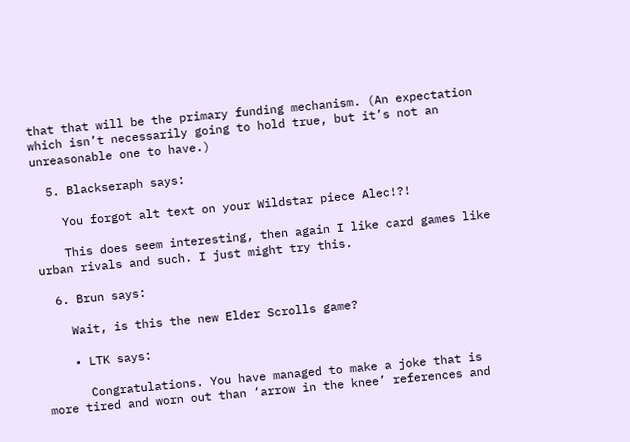that that will be the primary funding mechanism. (An expectation which isn’t necessarily going to hold true, but it’s not an unreasonable one to have.)

  5. Blackseraph says:

    You forgot alt text on your Wildstar piece Alec!?!

    This does seem interesting, then again I like card games like urban rivals and such. I just might try this.

  6. Brun says:

    Wait, is this the new Elder Scrolls game?

    • LTK says:

      Congratulations. You have managed to make a joke that is more tired and worn out than ‘arrow in the knee’ references and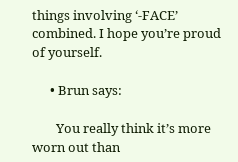things involving ‘-FACE’ combined. I hope you’re proud of yourself.

      • Brun says:

        You really think it’s more worn out than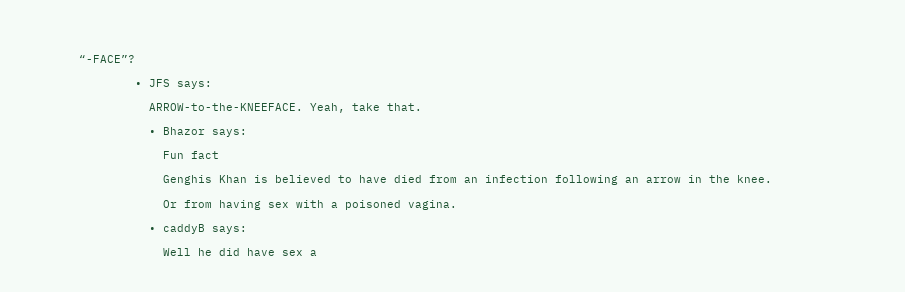“-FACE”?

        • JFS says:

          ARROW-to-the-KNEEFACE. Yeah, take that.

          • Bhazor says:

            Fun fact

            Genghis Khan is believed to have died from an infection following an arrow in the knee.

            Or from having sex with a poisoned vagina.

          • caddyB says:

            Well he did have sex a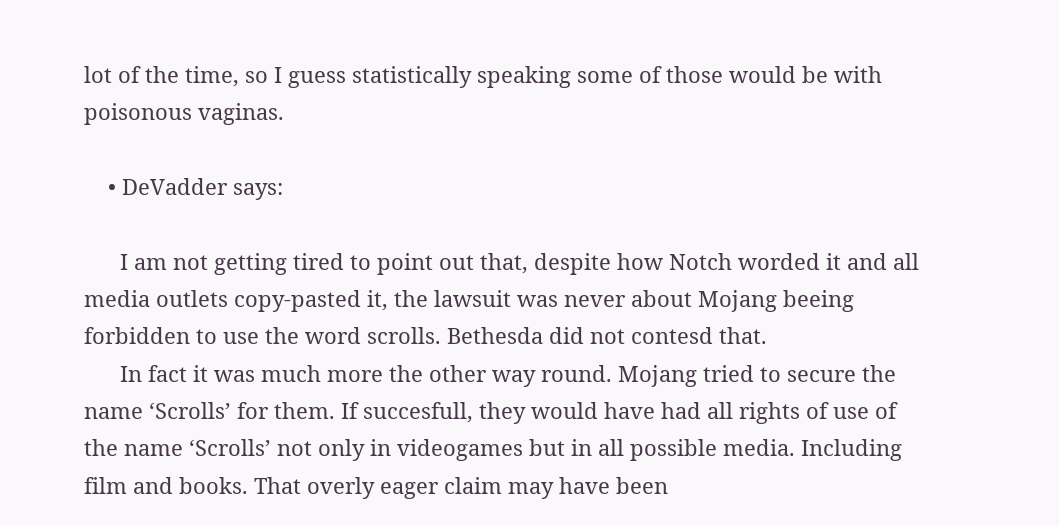lot of the time, so I guess statistically speaking some of those would be with poisonous vaginas.

    • DeVadder says:

      I am not getting tired to point out that, despite how Notch worded it and all media outlets copy-pasted it, the lawsuit was never about Mojang beeing forbidden to use the word scrolls. Bethesda did not contesd that.
      In fact it was much more the other way round. Mojang tried to secure the name ‘Scrolls’ for them. If succesfull, they would have had all rights of use of the name ‘Scrolls’ not only in videogames but in all possible media. Including film and books. That overly eager claim may have been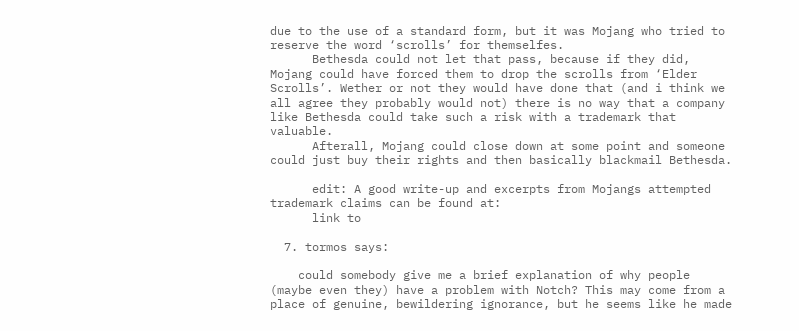due to the use of a standard form, but it was Mojang who tried to reserve the word ‘scrolls’ for themselfes.
      Bethesda could not let that pass, because if they did, Mojang could have forced them to drop the scrolls from ‘Elder Scrolls’. Wether or not they would have done that (and i think we all agree they probably would not) there is no way that a company like Bethesda could take such a risk with a trademark that valuable.
      Afterall, Mojang could close down at some point and someone could just buy their rights and then basically blackmail Bethesda.

      edit: A good write-up and excerpts from Mojangs attempted trademark claims can be found at:
      link to

  7. tormos says:

    could somebody give me a brief explanation of why people (maybe even they) have a problem with Notch? This may come from a place of genuine, bewildering ignorance, but he seems like he made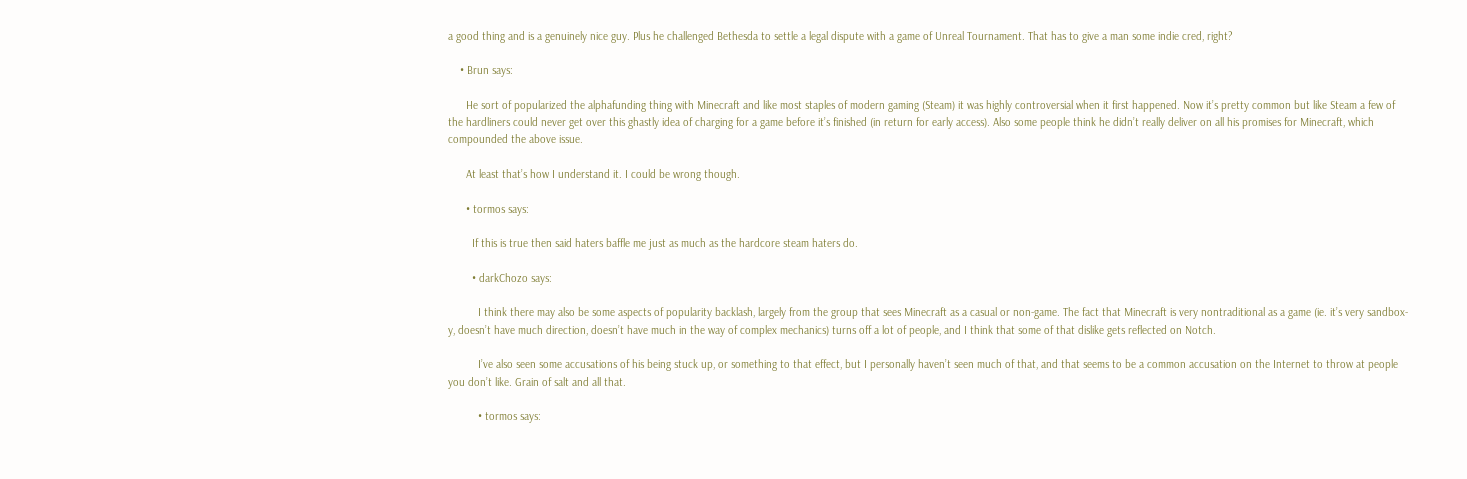a good thing and is a genuinely nice guy. Plus he challenged Bethesda to settle a legal dispute with a game of Unreal Tournament. That has to give a man some indie cred, right?

    • Brun says:

      He sort of popularized the alphafunding thing with Minecraft and like most staples of modern gaming (Steam) it was highly controversial when it first happened. Now it’s pretty common but like Steam a few of the hardliners could never get over this ghastly idea of charging for a game before it’s finished (in return for early access). Also some people think he didn’t really deliver on all his promises for Minecraft, which compounded the above issue.

      At least that’s how I understand it. I could be wrong though.

      • tormos says:

        If this is true then said haters baffle me just as much as the hardcore steam haters do.

        • darkChozo says:

          I think there may also be some aspects of popularity backlash, largely from the group that sees Minecraft as a casual or non-game. The fact that Minecraft is very nontraditional as a game (ie. it’s very sandbox-y, doesn’t have much direction, doesn’t have much in the way of complex mechanics) turns off a lot of people, and I think that some of that dislike gets reflected on Notch.

          I’ve also seen some accusations of his being stuck up, or something to that effect, but I personally haven’t seen much of that, and that seems to be a common accusation on the Internet to throw at people you don’t like. Grain of salt and all that.

          • tormos says: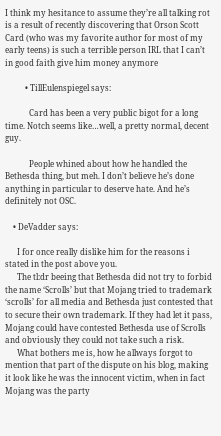I think my hesitance to assume they’re all talking rot is a result of recently discovering that Orson Scott Card (who was my favorite author for most of my early teens) is such a terrible person IRL that I can’t in good faith give him money anymore

          • TillEulenspiegel says:

            Card has been a very public bigot for a long time. Notch seems like…well, a pretty normal, decent guy.

            People whined about how he handled the Bethesda thing, but meh. I don’t believe he’s done anything in particular to deserve hate. And he’s definitely not OSC.

    • DeVadder says:

      I for once really dislike him for the reasons i stated in the post above you.
      The tl:dr beeing that Bethesda did not try to forbid the name ‘Scrolls’ but that Mojang tried to trademark ‘scrolls’ for all media and Bethesda just contested that to secure their own trademark. If they had let it pass, Mojang could have contested Bethesda use of Scrolls and obviously they could not take such a risk.
      What bothers me is, how he allways forgot to mention that part of the dispute on his blog, making it look like he was the innocent victim, when in fact Mojang was the party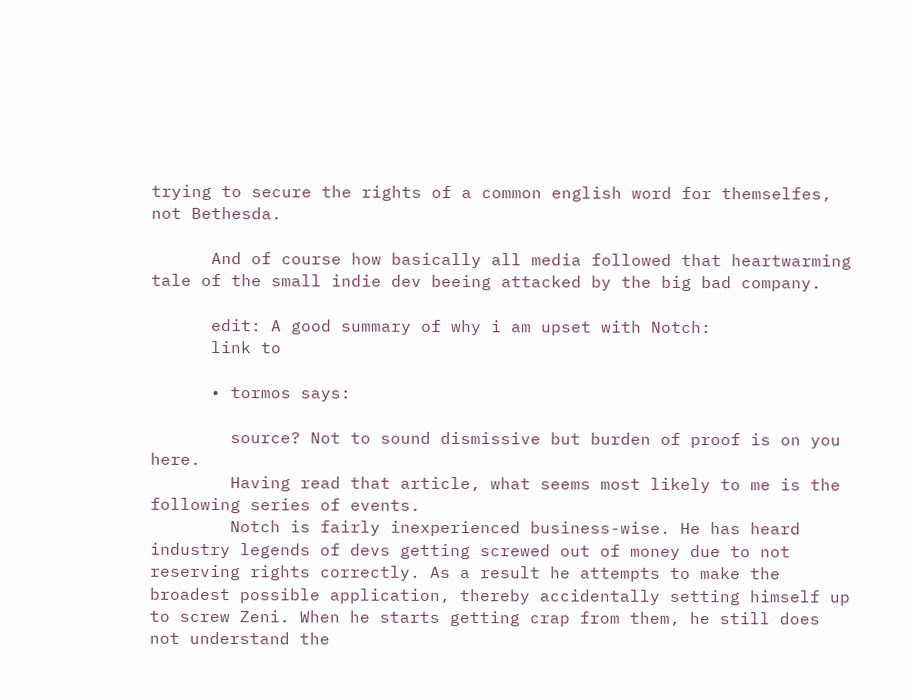trying to secure the rights of a common english word for themselfes, not Bethesda.

      And of course how basically all media followed that heartwarming tale of the small indie dev beeing attacked by the big bad company.

      edit: A good summary of why i am upset with Notch:
      link to

      • tormos says:

        source? Not to sound dismissive but burden of proof is on you here.
        Having read that article, what seems most likely to me is the following series of events.
        Notch is fairly inexperienced business-wise. He has heard industry legends of devs getting screwed out of money due to not reserving rights correctly. As a result he attempts to make the broadest possible application, thereby accidentally setting himself up to screw Zeni. When he starts getting crap from them, he still does not understand the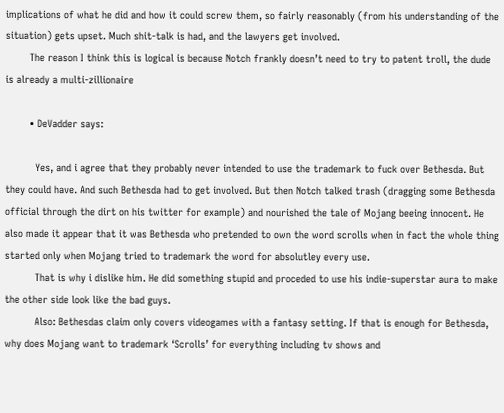implications of what he did and how it could screw them, so fairly reasonably (from his understanding of the situation) gets upset. Much shit-talk is had, and the lawyers get involved.
        The reason I think this is logical is because Notch frankly doesn’t need to try to patent troll, the dude is already a multi-zillionaire

        • DeVadder says:

          Yes, and i agree that they probably never intended to use the trademark to fuck over Bethesda. But they could have. And such Bethesda had to get involved. But then Notch talked trash (dragging some Bethesda official through the dirt on his twitter for example) and nourished the tale of Mojang beeing innocent. He also made it appear that it was Bethesda who pretended to own the word scrolls when in fact the whole thing started only when Mojang tried to trademark the word for absolutley every use.
          That is why i dislike him. He did something stupid and proceded to use his indie-superstar aura to make the other side look like the bad guys.
          Also: Bethesdas claim only covers videogames with a fantasy setting. If that is enough for Bethesda, why does Mojang want to trademark ‘Scrolls’ for everything including tv shows and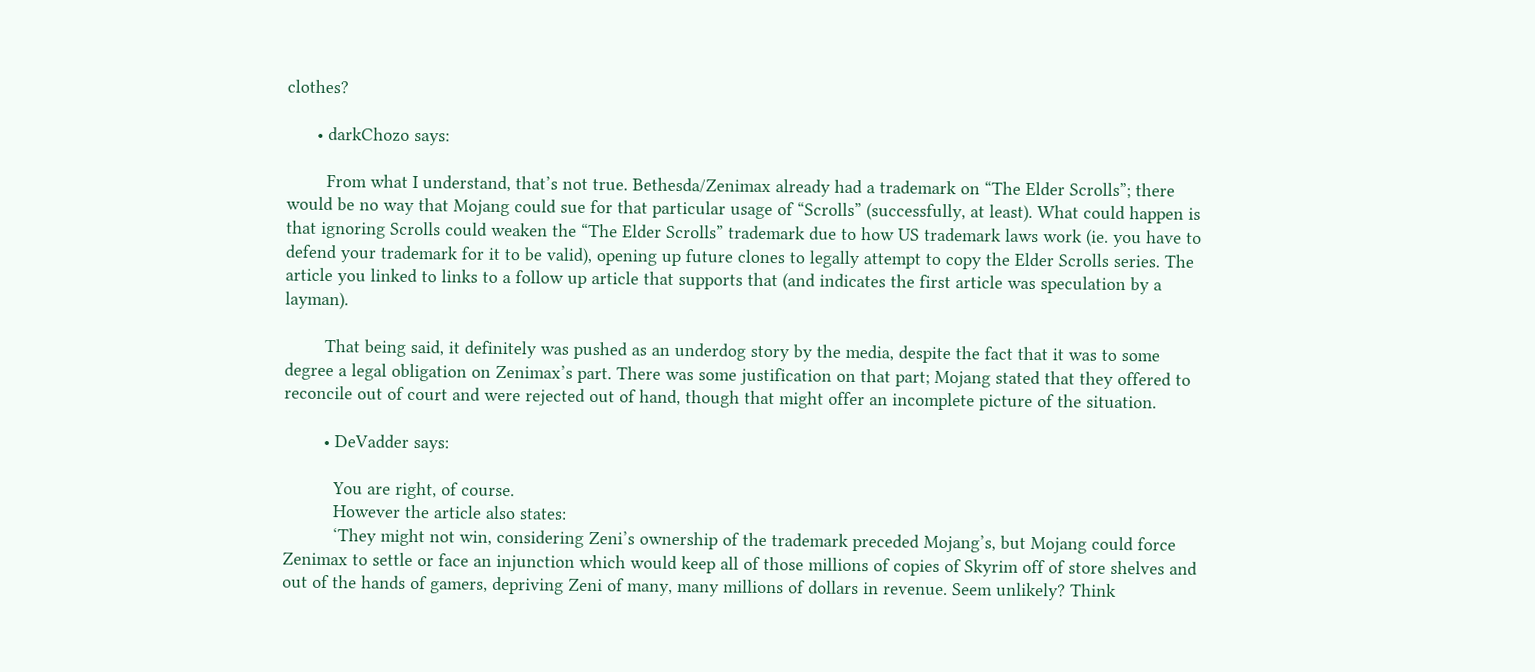clothes?

      • darkChozo says:

        From what I understand, that’s not true. Bethesda/Zenimax already had a trademark on “The Elder Scrolls”; there would be no way that Mojang could sue for that particular usage of “Scrolls” (successfully, at least). What could happen is that ignoring Scrolls could weaken the “The Elder Scrolls” trademark due to how US trademark laws work (ie. you have to defend your trademark for it to be valid), opening up future clones to legally attempt to copy the Elder Scrolls series. The article you linked to links to a follow up article that supports that (and indicates the first article was speculation by a layman).

        That being said, it definitely was pushed as an underdog story by the media, despite the fact that it was to some degree a legal obligation on Zenimax’s part. There was some justification on that part; Mojang stated that they offered to reconcile out of court and were rejected out of hand, though that might offer an incomplete picture of the situation.

        • DeVadder says:

          You are right, of course.
          However the article also states:
          ‘They might not win, considering Zeni’s ownership of the trademark preceded Mojang’s, but Mojang could force Zenimax to settle or face an injunction which would keep all of those millions of copies of Skyrim off of store shelves and out of the hands of gamers, depriving Zeni of many, many millions of dollars in revenue. Seem unlikely? Think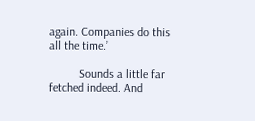again. Companies do this all the time.’

          Sounds a little far fetched indeed. And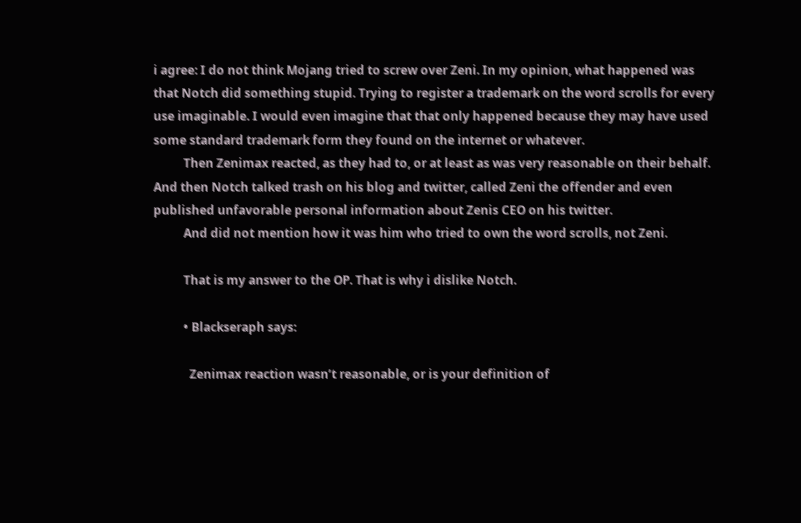i agree: I do not think Mojang tried to screw over Zeni. In my opinion, what happened was that Notch did something stupid. Trying to register a trademark on the word scrolls for every use imaginable. I would even imagine that that only happened because they may have used some standard trademark form they found on the internet or whatever.
          Then Zenimax reacted, as they had to, or at least as was very reasonable on their behalf. And then Notch talked trash on his blog and twitter, called Zeni the offender and even published unfavorable personal information about Zenis CEO on his twitter.
          And did not mention how it was him who tried to own the word scrolls, not Zeni.

          That is my answer to the OP. That is why i dislike Notch.

          • Blackseraph says:

            Zenimax reaction wasn’t reasonable, or is your definition of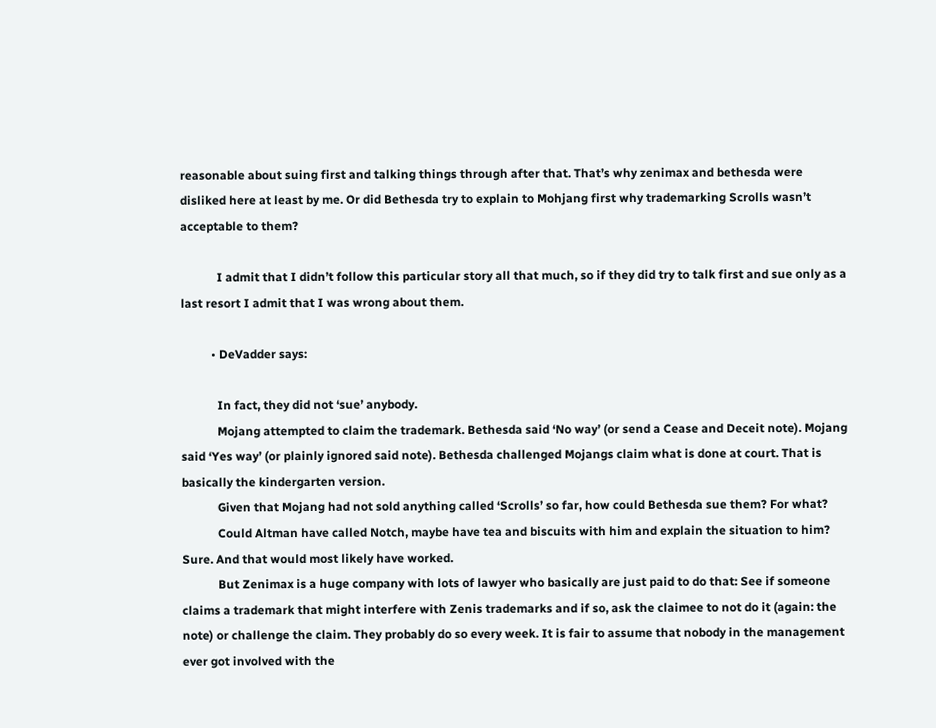reasonable about suing first and talking things through after that. That’s why zenimax and bethesda were disliked here at least by me. Or did Bethesda try to explain to Mohjang first why trademarking Scrolls wasn’t acceptable to them?

            I admit that I didn’t follow this particular story all that much, so if they did try to talk first and sue only as a last resort I admit that I was wrong about them.

          • DeVadder says:

            In fact, they did not ‘sue’ anybody.
            Mojang attempted to claim the trademark. Bethesda said ‘No way’ (or send a Cease and Deceit note). Mojang said ‘Yes way’ (or plainly ignored said note). Bethesda challenged Mojangs claim what is done at court. That is basically the kindergarten version.
            Given that Mojang had not sold anything called ‘Scrolls’ so far, how could Bethesda sue them? For what?
            Could Altman have called Notch, maybe have tea and biscuits with him and explain the situation to him? Sure. And that would most likely have worked.
            But Zenimax is a huge company with lots of lawyer who basically are just paid to do that: See if someone claims a trademark that might interfere with Zenis trademarks and if so, ask the claimee to not do it (again: the note) or challenge the claim. They probably do so every week. It is fair to assume that nobody in the management ever got involved with the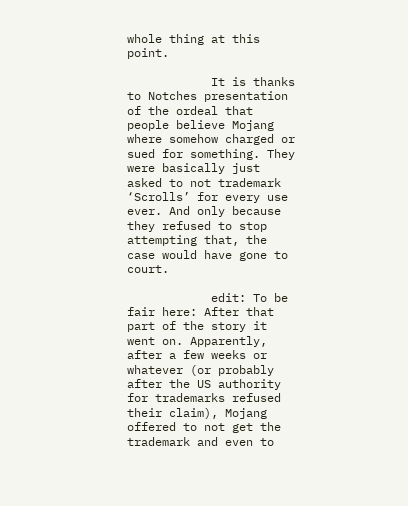whole thing at this point.

            It is thanks to Notches presentation of the ordeal that people believe Mojang where somehow charged or sued for something. They were basically just asked to not trademark ‘Scrolls’ for every use ever. And only because they refused to stop attempting that, the case would have gone to court.

            edit: To be fair here: After that part of the story it went on. Apparently, after a few weeks or whatever (or probably after the US authority for trademarks refused their claim), Mojang offered to not get the trademark and even to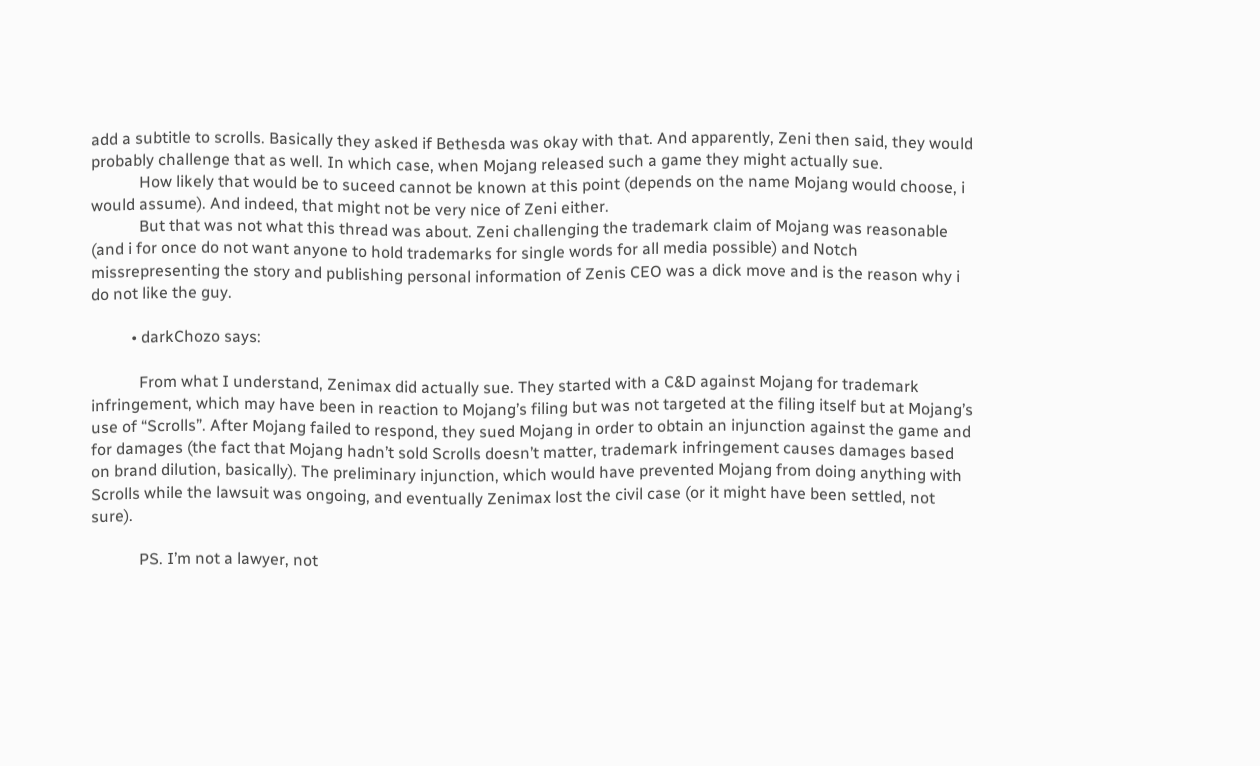add a subtitle to scrolls. Basically they asked if Bethesda was okay with that. And apparently, Zeni then said, they would probably challenge that as well. In which case, when Mojang released such a game they might actually sue.
            How likely that would be to suceed cannot be known at this point (depends on the name Mojang would choose, i would assume). And indeed, that might not be very nice of Zeni either.
            But that was not what this thread was about. Zeni challenging the trademark claim of Mojang was reasonable (and i for once do not want anyone to hold trademarks for single words for all media possible) and Notch missrepresenting the story and publishing personal information of Zenis CEO was a dick move and is the reason why i do not like the guy.

          • darkChozo says:

            From what I understand, Zenimax did actually sue. They started with a C&D against Mojang for trademark infringement, which may have been in reaction to Mojang’s filing but was not targeted at the filing itself but at Mojang’s use of “Scrolls”. After Mojang failed to respond, they sued Mojang in order to obtain an injunction against the game and for damages (the fact that Mojang hadn’t sold Scrolls doesn’t matter, trademark infringement causes damages based on brand dilution, basically). The preliminary injunction, which would have prevented Mojang from doing anything with Scrolls while the lawsuit was ongoing, and eventually Zenimax lost the civil case (or it might have been settled, not sure).

            PS. I’m not a lawyer, not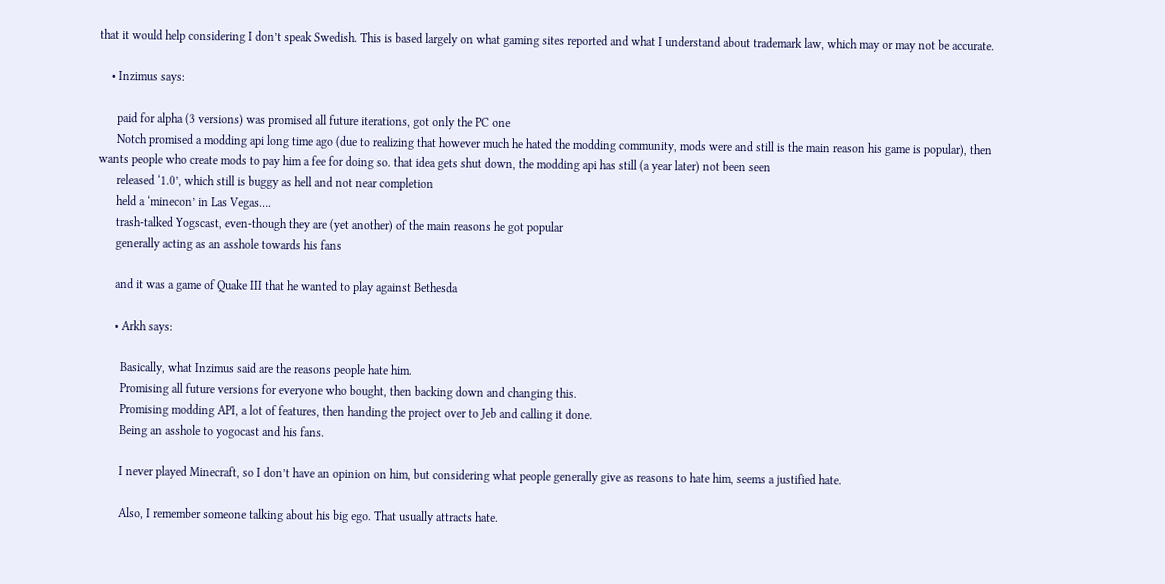that it would help considering I don’t speak Swedish. This is based largely on what gaming sites reported and what I understand about trademark law, which may or may not be accurate.

    • Inzimus says:

      paid for alpha (3 versions) was promised all future iterations, got only the PC one
      Notch promised a modding api long time ago (due to realizing that however much he hated the modding community, mods were and still is the main reason his game is popular), then wants people who create mods to pay him a fee for doing so. that idea gets shut down, the modding api has still (a year later) not been seen
      released ‘1.0’, which still is buggy as hell and not near completion
      held a ‘minecon’ in Las Vegas….
      trash-talked Yogscast, even-though they are (yet another) of the main reasons he got popular
      generally acting as an asshole towards his fans

      and it was a game of Quake III that he wanted to play against Bethesda

      • Arkh says:

        Basically, what Inzimus said are the reasons people hate him.
        Promising all future versions for everyone who bought, then backing down and changing this.
        Promising modding API, a lot of features, then handing the project over to Jeb and calling it done.
        Being an asshole to yogocast and his fans.

        I never played Minecraft, so I don’t have an opinion on him, but considering what people generally give as reasons to hate him, seems a justified hate.

        Also, I remember someone talking about his big ego. That usually attracts hate.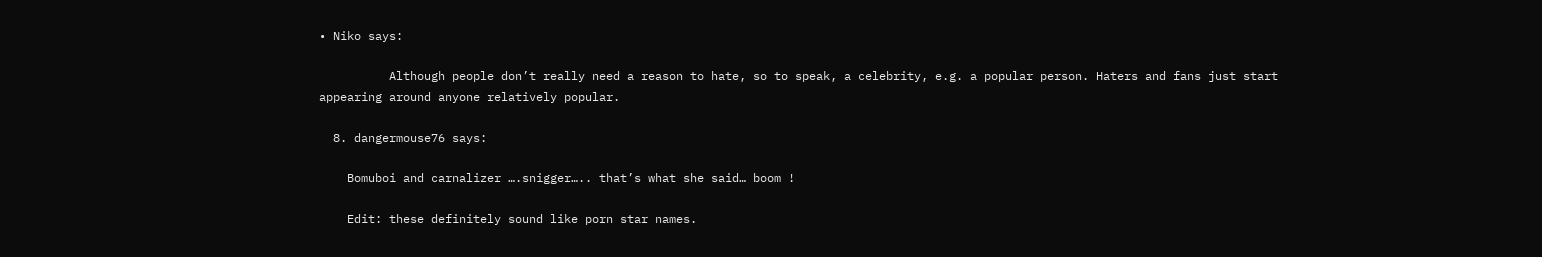• Niko says:

          Although people don’t really need a reason to hate, so to speak, a celebrity, e.g. a popular person. Haters and fans just start appearing around anyone relatively popular.

  8. dangermouse76 says:

    Bomuboi and carnalizer ….snigger….. that’s what she said… boom !

    Edit: these definitely sound like porn star names.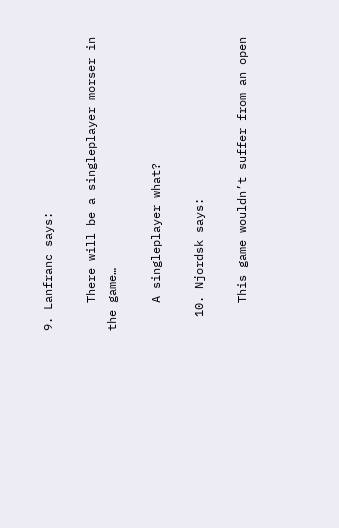9. Lanfranc says:

    There will be a singleplayer morser in the game…

    A singleplayer what?

  10. Njordsk says:

    This game wouldn’t suffer from an open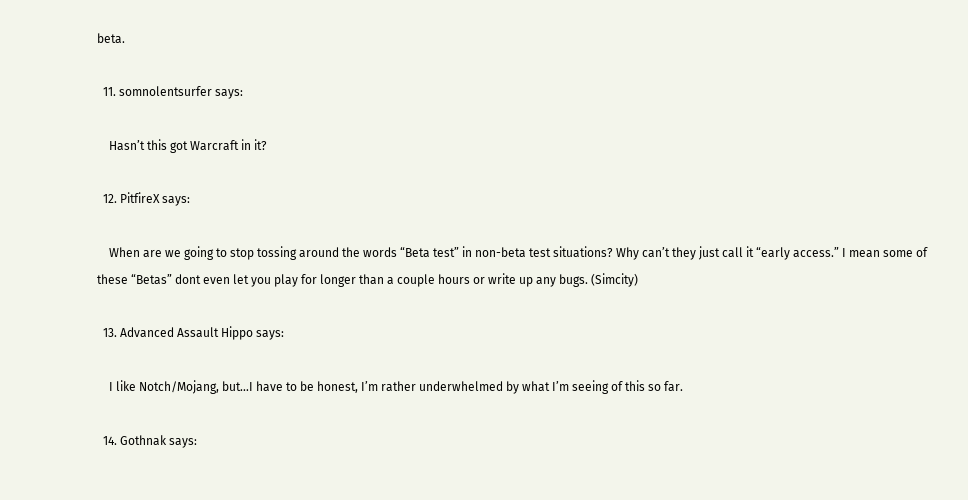beta.

  11. somnolentsurfer says:

    Hasn’t this got Warcraft in it?

  12. PitfireX says:

    When are we going to stop tossing around the words “Beta test” in non-beta test situations? Why can’t they just call it “early access.” I mean some of these “Betas” dont even let you play for longer than a couple hours or write up any bugs. (Simcity)

  13. Advanced Assault Hippo says:

    I like Notch/Mojang, but…I have to be honest, I’m rather underwhelmed by what I’m seeing of this so far.

  14. Gothnak says: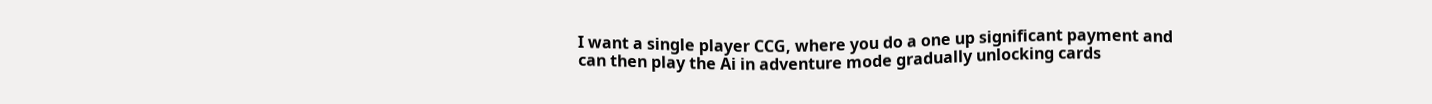I want a single player CCG, where you do a one up significant payment and can then play the Ai in adventure mode gradually unlocking cards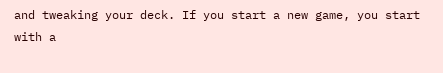and tweaking your deck. If you start a new game, you start with a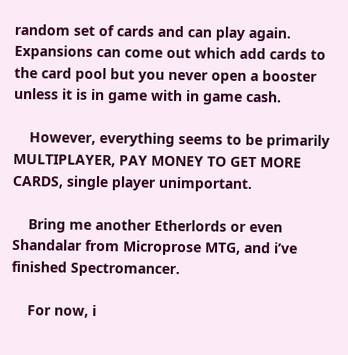random set of cards and can play again. Expansions can come out which add cards to the card pool but you never open a booster unless it is in game with in game cash.

    However, everything seems to be primarily MULTIPLAYER, PAY MONEY TO GET MORE CARDS, single player unimportant.

    Bring me another Etherlords or even Shandalar from Microprose MTG, and i’ve finished Spectromancer.

    For now, i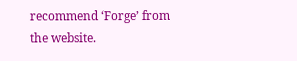recommend ‘Forge’ from the website.